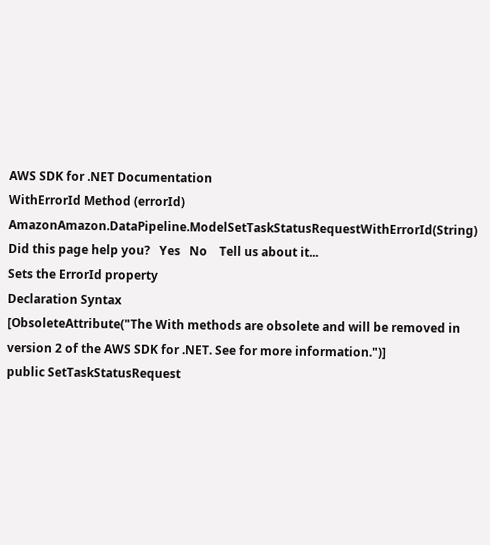AWS SDK for .NET Documentation
WithErrorId Method (errorId)
AmazonAmazon.DataPipeline.ModelSetTaskStatusRequestWithErrorId(String) Did this page help you?   Yes   No    Tell us about it...
Sets the ErrorId property
Declaration Syntax
[ObsoleteAttribute("The With methods are obsolete and will be removed in version 2 of the AWS SDK for .NET. See for more information.")]
public SetTaskStatusRequest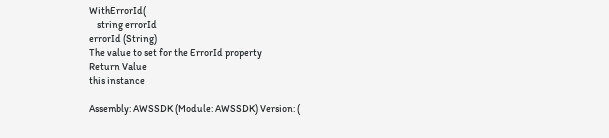WithErrorId(
    string errorId
errorId (String)
The value to set for the ErrorId property
Return Value
this instance

Assembly: AWSSDK (Module: AWSSDK) Version: (